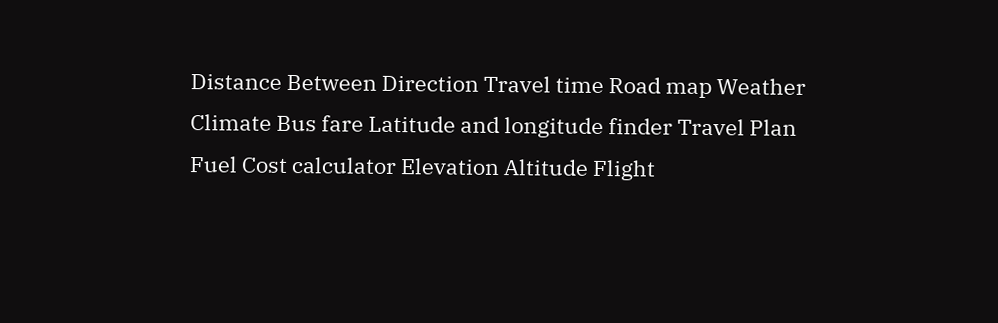Distance Between Direction Travel time Road map Weather Climate Bus fare Latitude and longitude finder Travel Plan Fuel Cost calculator Elevation Altitude Flight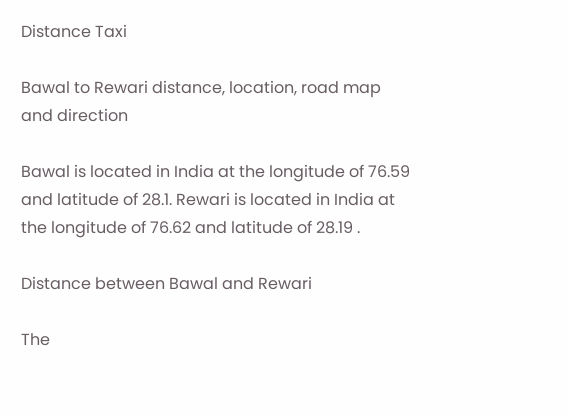Distance Taxi

Bawal to Rewari distance, location, road map and direction

Bawal is located in India at the longitude of 76.59 and latitude of 28.1. Rewari is located in India at the longitude of 76.62 and latitude of 28.19 .

Distance between Bawal and Rewari

The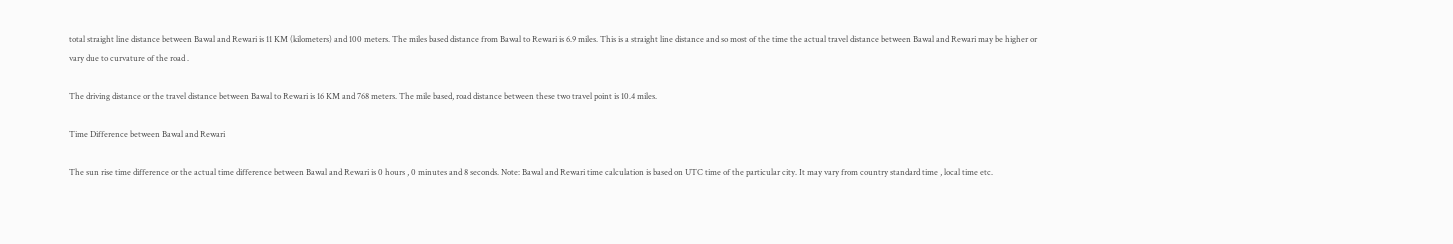total straight line distance between Bawal and Rewari is 11 KM (kilometers) and 100 meters. The miles based distance from Bawal to Rewari is 6.9 miles. This is a straight line distance and so most of the time the actual travel distance between Bawal and Rewari may be higher or vary due to curvature of the road .

The driving distance or the travel distance between Bawal to Rewari is 16 KM and 768 meters. The mile based, road distance between these two travel point is 10.4 miles.

Time Difference between Bawal and Rewari

The sun rise time difference or the actual time difference between Bawal and Rewari is 0 hours , 0 minutes and 8 seconds. Note: Bawal and Rewari time calculation is based on UTC time of the particular city. It may vary from country standard time , local time etc.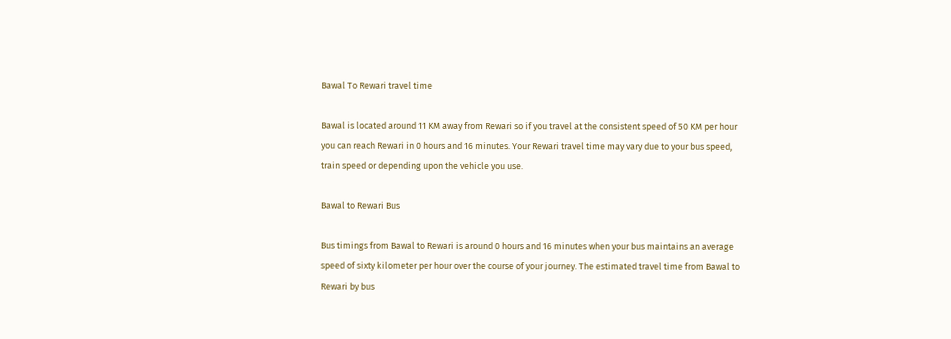Bawal To Rewari travel time

Bawal is located around 11 KM away from Rewari so if you travel at the consistent speed of 50 KM per hour you can reach Rewari in 0 hours and 16 minutes. Your Rewari travel time may vary due to your bus speed, train speed or depending upon the vehicle you use.

Bawal to Rewari Bus

Bus timings from Bawal to Rewari is around 0 hours and 16 minutes when your bus maintains an average speed of sixty kilometer per hour over the course of your journey. The estimated travel time from Bawal to Rewari by bus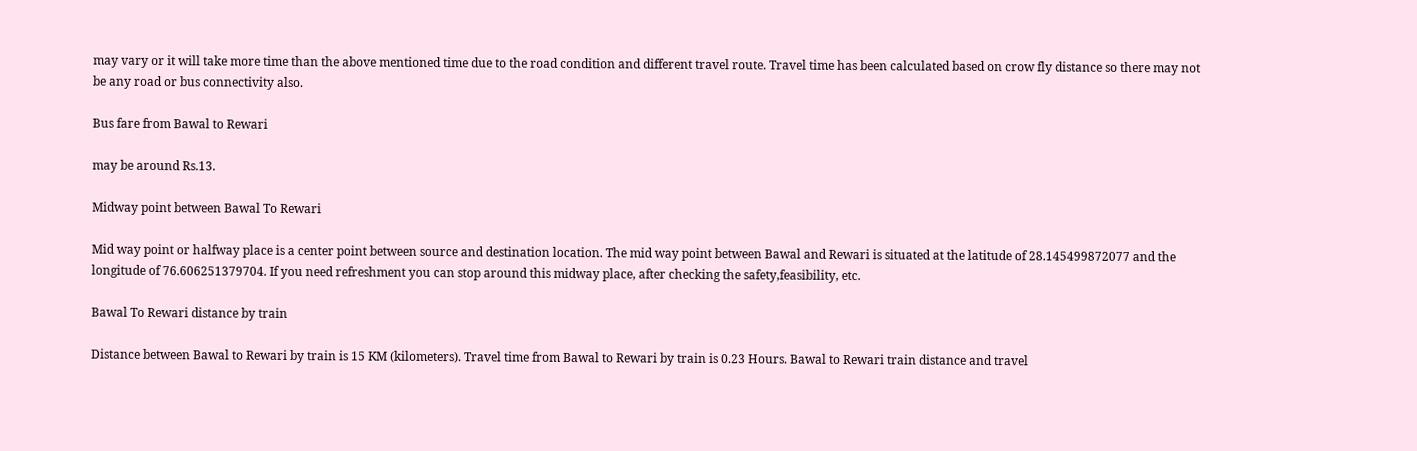may vary or it will take more time than the above mentioned time due to the road condition and different travel route. Travel time has been calculated based on crow fly distance so there may not be any road or bus connectivity also.

Bus fare from Bawal to Rewari

may be around Rs.13.

Midway point between Bawal To Rewari

Mid way point or halfway place is a center point between source and destination location. The mid way point between Bawal and Rewari is situated at the latitude of 28.145499872077 and the longitude of 76.606251379704. If you need refreshment you can stop around this midway place, after checking the safety,feasibility, etc.

Bawal To Rewari distance by train

Distance between Bawal to Rewari by train is 15 KM (kilometers). Travel time from Bawal to Rewari by train is 0.23 Hours. Bawal to Rewari train distance and travel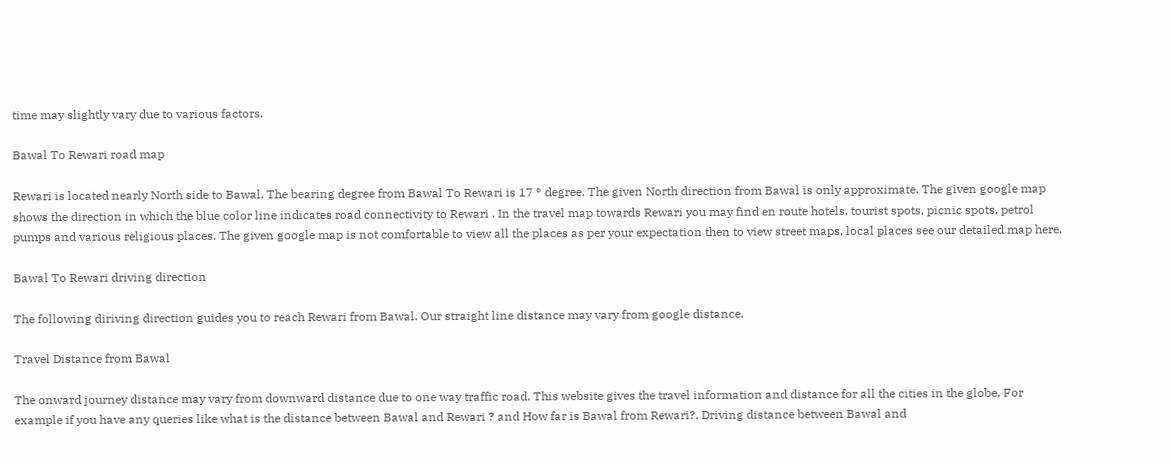time may slightly vary due to various factors.

Bawal To Rewari road map

Rewari is located nearly North side to Bawal. The bearing degree from Bawal To Rewari is 17 ° degree. The given North direction from Bawal is only approximate. The given google map shows the direction in which the blue color line indicates road connectivity to Rewari . In the travel map towards Rewari you may find en route hotels, tourist spots, picnic spots, petrol pumps and various religious places. The given google map is not comfortable to view all the places as per your expectation then to view street maps, local places see our detailed map here.

Bawal To Rewari driving direction

The following diriving direction guides you to reach Rewari from Bawal. Our straight line distance may vary from google distance.

Travel Distance from Bawal

The onward journey distance may vary from downward distance due to one way traffic road. This website gives the travel information and distance for all the cities in the globe. For example if you have any queries like what is the distance between Bawal and Rewari ? and How far is Bawal from Rewari?. Driving distance between Bawal and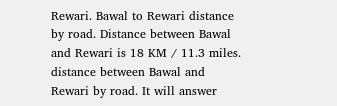Rewari. Bawal to Rewari distance by road. Distance between Bawal and Rewari is 18 KM / 11.3 miles. distance between Bawal and Rewari by road. It will answer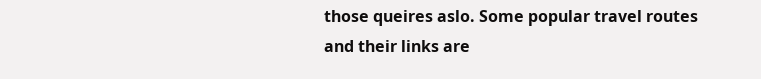those queires aslo. Some popular travel routes and their links are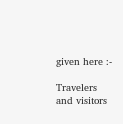given here :-

Travelers and visitors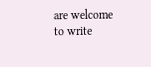are welcome to write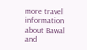more travel information about Bawal and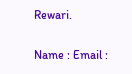Rewari.

Name : Email :